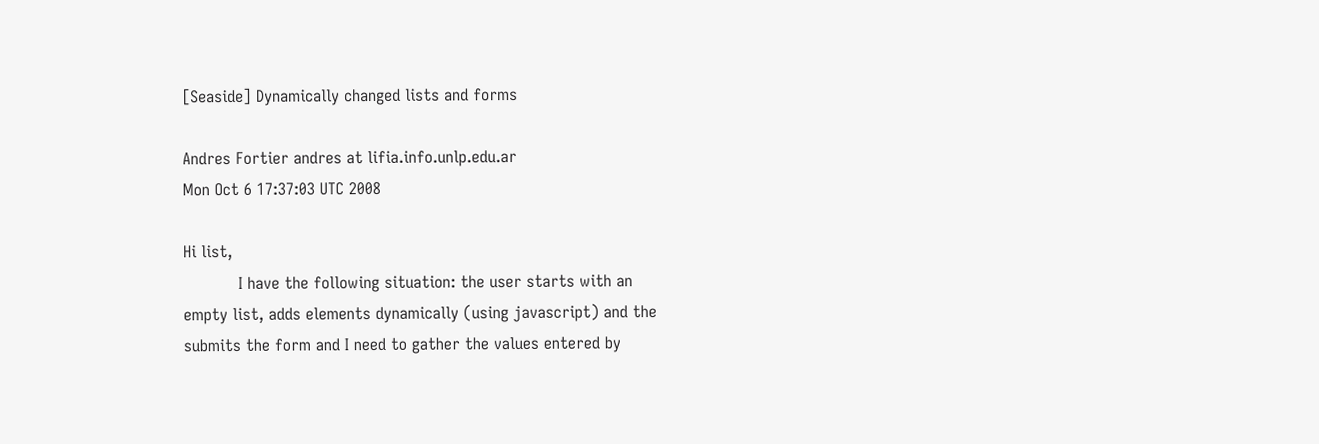[Seaside] Dynamically changed lists and forms

Andres Fortier andres at lifia.info.unlp.edu.ar
Mon Oct 6 17:37:03 UTC 2008

Hi list,
           I have the following situation: the user starts with an
empty list, adds elements dynamically (using javascript) and the
submits the form and I need to gather the values entered by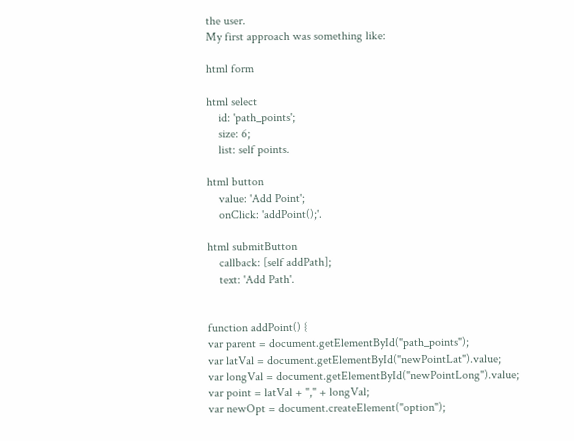the user.
My first approach was something like:

html form

html select
    id: 'path_points';
    size: 6;
    list: self points.

html button
    value: 'Add Point';
    onClick: 'addPoint();'.

html submitButton
    callback: [self addPath];
    text: 'Add Path'.


function addPoint() {
var parent = document.getElementById("path_points");
var latVal = document.getElementById("newPointLat").value;
var longVal = document.getElementById("newPointLong").value;
var point = latVal + "," + longVal;
var newOpt = document.createElement("option");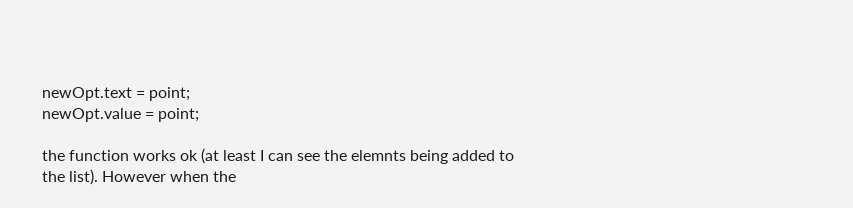newOpt.text = point;
newOpt.value = point;

the function works ok (at least I can see the elemnts being added to
the list). However when the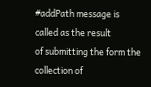#addPath message is called as the result
of submitting the form the collection of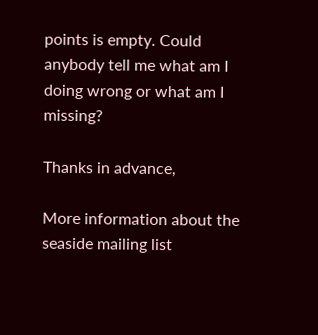points is empty. Could
anybody tell me what am I doing wrong or what am I missing?

Thanks in advance,

More information about the seaside mailing list